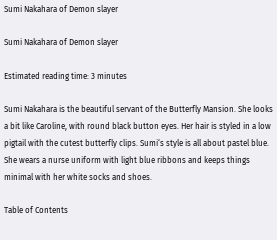Sumi Nakahara of Demon slayer

Sumi Nakahara of Demon slayer

Estimated reading time: 3 minutes

Sumi Nakahara is the beautiful servant of the Butterfly Mansion. She looks a bit like Caroline, with round black button eyes. Her hair is styled in a low pigtail with the cutest butterfly clips. Sumi‘s style is all about pastel blue. She wears a nurse uniform with light blue ribbons and keeps things minimal with her white socks and shoes.

Table of Contents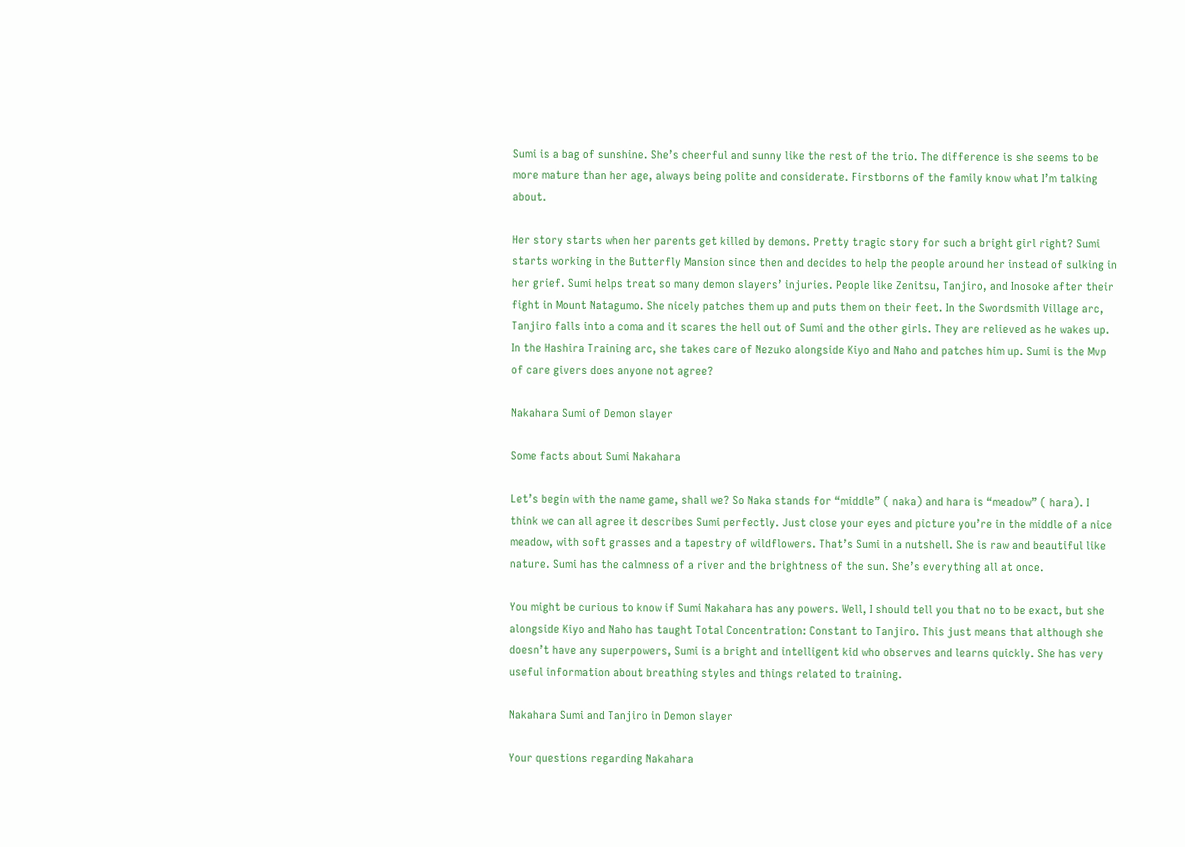Sumi is a bag of sunshine. She’s cheerful and sunny like the rest of the trio. The difference is she seems to be more mature than her age, always being polite and considerate. Firstborns of the family know what I’m talking about.

Her story starts when her parents get killed by demons. Pretty tragic story for such a bright girl right? Sumi starts working in the Butterfly Mansion since then and decides to help the people around her instead of sulking in her grief. Sumi helps treat so many demon slayers’ injuries. People like Zenitsu, Tanjiro, and Inosoke after their fight in Mount Natagumo. She nicely patches them up and puts them on their feet. In the Swordsmith Village arc, Tanjiro falls into a coma and it scares the hell out of Sumi and the other girls. They are relieved as he wakes up. In the Hashira Training arc, she takes care of Nezuko alongside Kiyo and Naho and patches him up. Sumi is the Mvp of care givers does anyone not agree?

Nakahara Sumi of Demon slayer

Some facts about Sumi Nakahara

Let’s begin with the name game, shall we? So Naka stands for “middle” ( naka) and hara is “meadow” ( hara). I think we can all agree it describes Sumi perfectly. Just close your eyes and picture you’re in the middle of a nice meadow, with soft grasses and a tapestry of wildflowers. That’s Sumi in a nutshell. She is raw and beautiful like nature. Sumi has the calmness of a river and the brightness of the sun. She’s everything all at once.

You might be curious to know if Sumi Nakahara has any powers. Well, I should tell you that no to be exact, but she alongside Kiyo and Naho has taught Total Concentration: Constant to Tanjiro. This just means that although she doesn’t have any superpowers, Sumi is a bright and intelligent kid who observes and learns quickly. She has very useful information about breathing styles and things related to training.

Nakahara Sumi and Tanjiro in Demon slayer

Your questions regarding Nakahara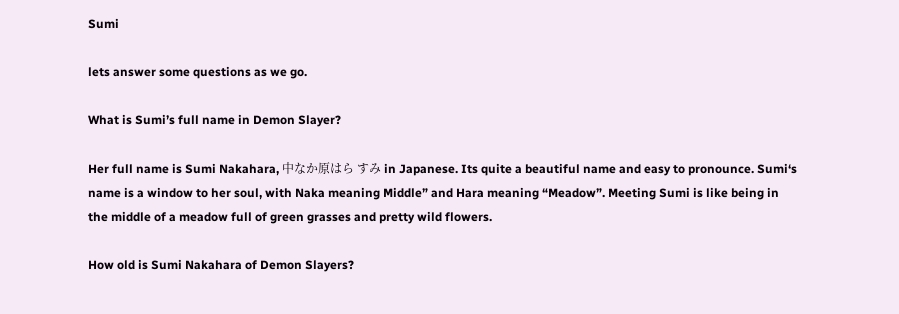Sumi

lets answer some questions as we go.

What is Sumi’s full name in Demon Slayer?

Her full name is Sumi Nakahara, 中なか原はら すみ in Japanese. Its quite a beautiful name and easy to pronounce. Sumi‘s name is a window to her soul, with Naka meaning Middle” and Hara meaning “Meadow”. Meeting Sumi is like being in the middle of a meadow full of green grasses and pretty wild flowers.

How old is Sumi Nakahara of Demon Slayers?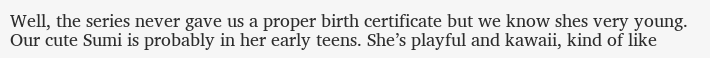Well, the series never gave us a proper birth certificate but we know shes very young. Our cute Sumi is probably in her early teens. She’s playful and kawaii, kind of like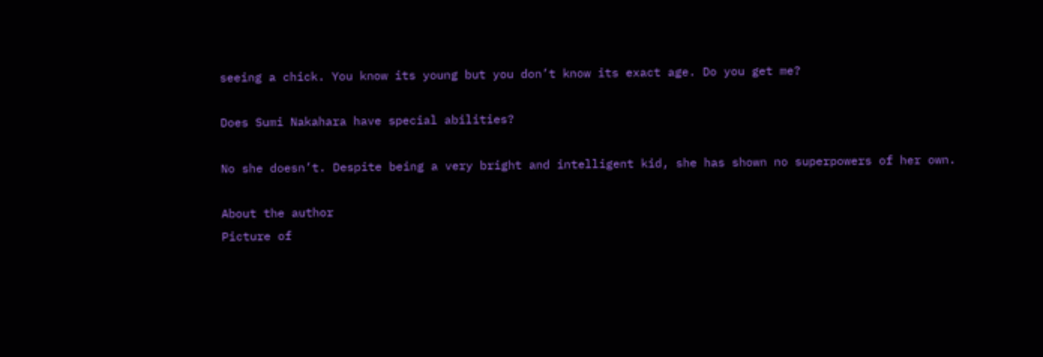seeing a chick. You know its young but you don’t know its exact age. Do you get me?

Does Sumi Nakahara have special abilities?

No she doesn’t. Despite being a very bright and intelligent kid, she has shown no superpowers of her own.

About the author
Picture of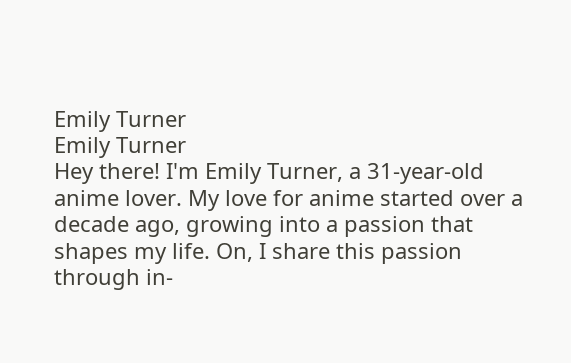Emily Turner
Emily Turner
Hey there! I'm Emily Turner, a 31-year-old anime lover. My love for anime started over a decade ago, growing into a passion that shapes my life. On, I share this passion through in-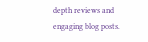depth reviews and engaging blog posts.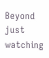Beyond just watching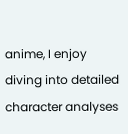anime, I enjoy diving into detailed character analyses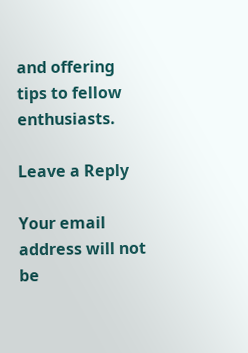and offering tips to fellow enthusiasts.

Leave a Reply

Your email address will not be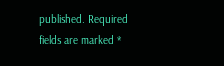published. Required fields are marked *